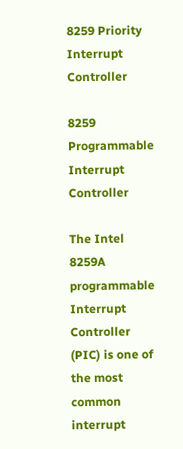8259 Priority Interrupt Controller

8259 Programmable Interrupt Controller

The Intel 8259A programmable Interrupt Controller (PIC) is one of the most common interrupt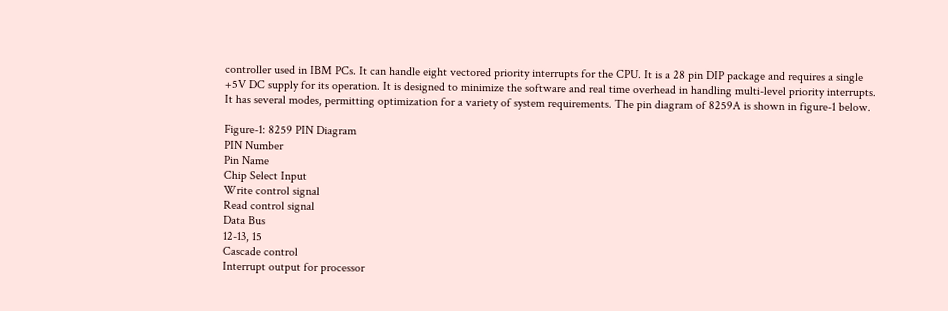controller used in IBM PCs. It can handle eight vectored priority interrupts for the CPU. It is a 28 pin DIP package and requires a single +5V DC supply for its operation. It is designed to minimize the software and real time overhead in handling multi-level priority interrupts. It has several modes, permitting optimization for a variety of system requirements. The pin diagram of 8259A is shown in figure-1 below.

Figure-1: 8259 PIN Diagram
PIN Number
Pin Name
Chip Select Input
Write control signal
Read control signal
Data Bus
12-13, 15
Cascade control
Interrupt output for processor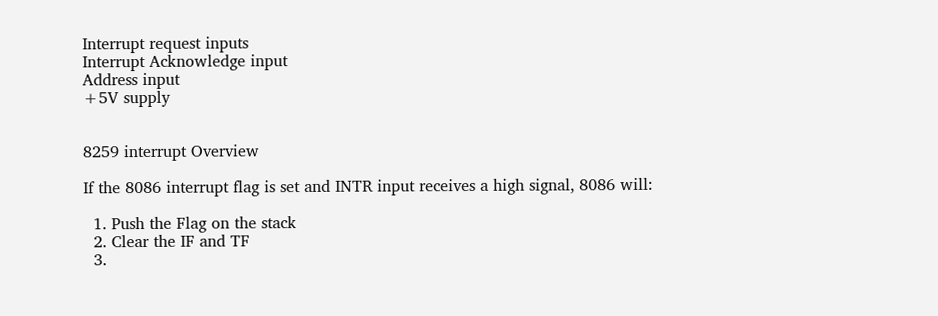Interrupt request inputs
Interrupt Acknowledge input
Address input
+5V supply


8259 interrupt Overview

If the 8086 interrupt flag is set and INTR input receives a high signal, 8086 will:

  1. Push the Flag on the stack
  2. Clear the IF and TF
  3.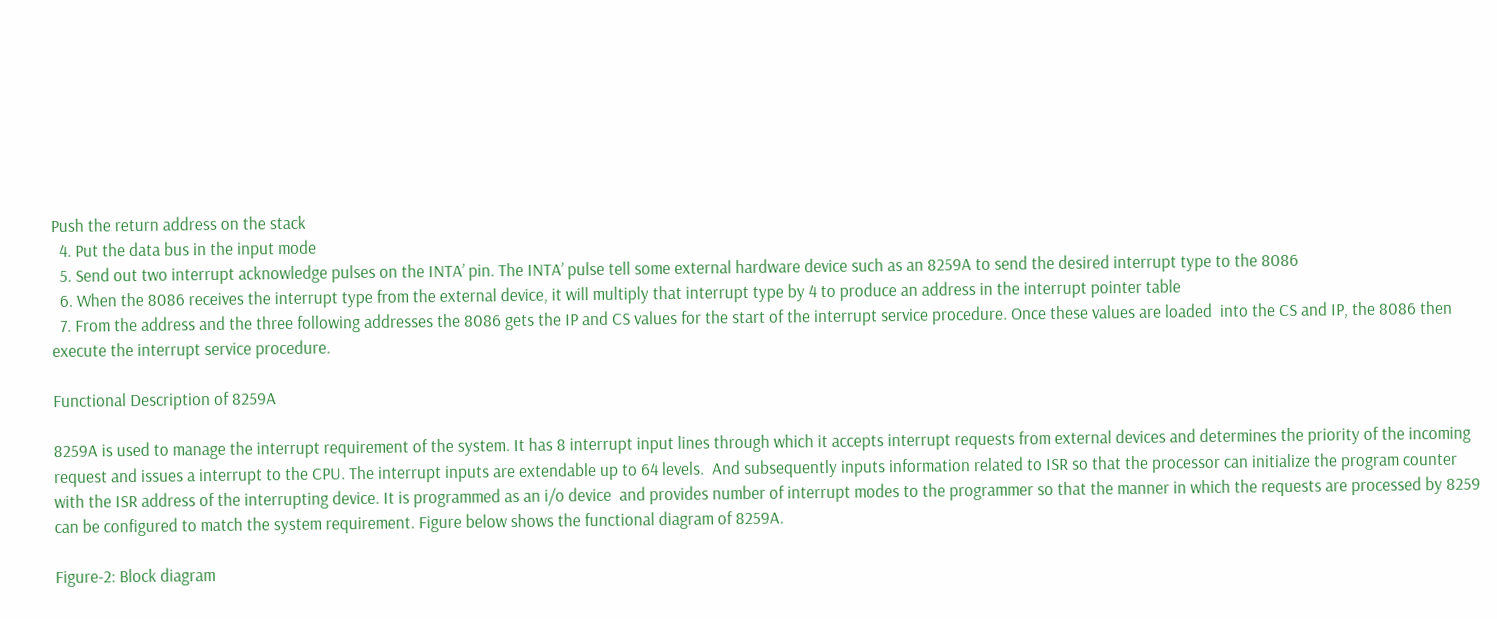Push the return address on the stack
  4. Put the data bus in the input mode
  5. Send out two interrupt acknowledge pulses on the INTA’ pin. The INTA’ pulse tell some external hardware device such as an 8259A to send the desired interrupt type to the 8086
  6. When the 8086 receives the interrupt type from the external device, it will multiply that interrupt type by 4 to produce an address in the interrupt pointer table
  7. From the address and the three following addresses the 8086 gets the IP and CS values for the start of the interrupt service procedure. Once these values are loaded  into the CS and IP, the 8086 then execute the interrupt service procedure.

Functional Description of 8259A

8259A is used to manage the interrupt requirement of the system. It has 8 interrupt input lines through which it accepts interrupt requests from external devices and determines the priority of the incoming request and issues a interrupt to the CPU. The interrupt inputs are extendable up to 64 levels.  And subsequently inputs information related to ISR so that the processor can initialize the program counter with the ISR address of the interrupting device. It is programmed as an i/o device  and provides number of interrupt modes to the programmer so that the manner in which the requests are processed by 8259 can be configured to match the system requirement. Figure below shows the functional diagram of 8259A.

Figure-2: Block diagram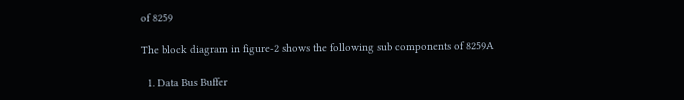of 8259

The block diagram in figure-2 shows the following sub components of 8259A

  1. Data Bus Buffer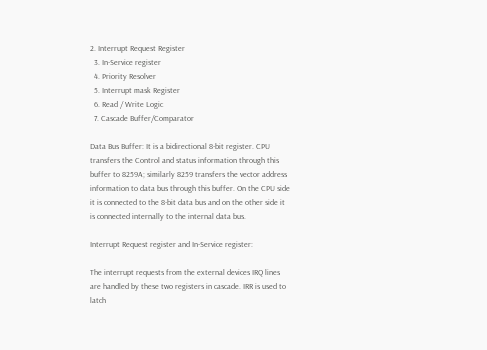2. Interrupt Request Register
  3. In-Service register
  4. Priority Resolver
  5. Interrupt mask Register
  6. Read / Write Logic
  7. Cascade Buffer/Comparator

Data Bus Buffer: It is a bidirectional 8-bit register. CPU transfers the Control and status information through this buffer to 8259A; similarly 8259 transfers the vector address information to data bus through this buffer. On the CPU side it is connected to the 8-bit data bus and on the other side it is connected internally to the internal data bus.

Interrupt Request register and In-Service register:

The interrupt requests from the external devices IRQ lines are handled by these two registers in cascade. IRR is used to latch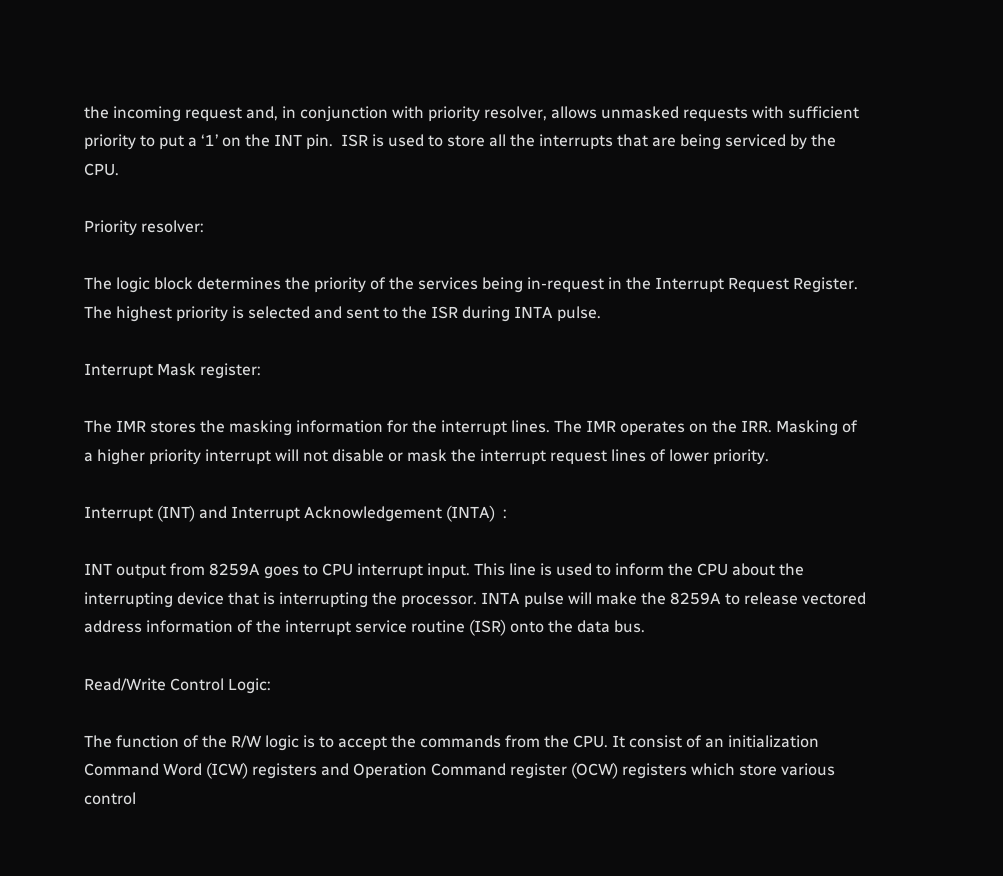the incoming request and, in conjunction with priority resolver, allows unmasked requests with sufficient priority to put a ‘1’ on the INT pin.  ISR is used to store all the interrupts that are being serviced by the CPU.

Priority resolver:

The logic block determines the priority of the services being in-request in the Interrupt Request Register. The highest priority is selected and sent to the ISR during INTA pulse.

Interrupt Mask register:

The IMR stores the masking information for the interrupt lines. The IMR operates on the IRR. Masking of a higher priority interrupt will not disable or mask the interrupt request lines of lower priority.

Interrupt (INT) and Interrupt Acknowledgement (INTA)  :

INT output from 8259A goes to CPU interrupt input. This line is used to inform the CPU about the interrupting device that is interrupting the processor. INTA pulse will make the 8259A to release vectored address information of the interrupt service routine (ISR) onto the data bus.

Read/Write Control Logic:

The function of the R/W logic is to accept the commands from the CPU. It consist of an initialization Command Word (ICW) registers and Operation Command register (OCW) registers which store various control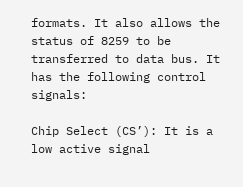formats. It also allows the status of 8259 to be transferred to data bus. It has the following control signals:

Chip Select (CS’): It is a low active signal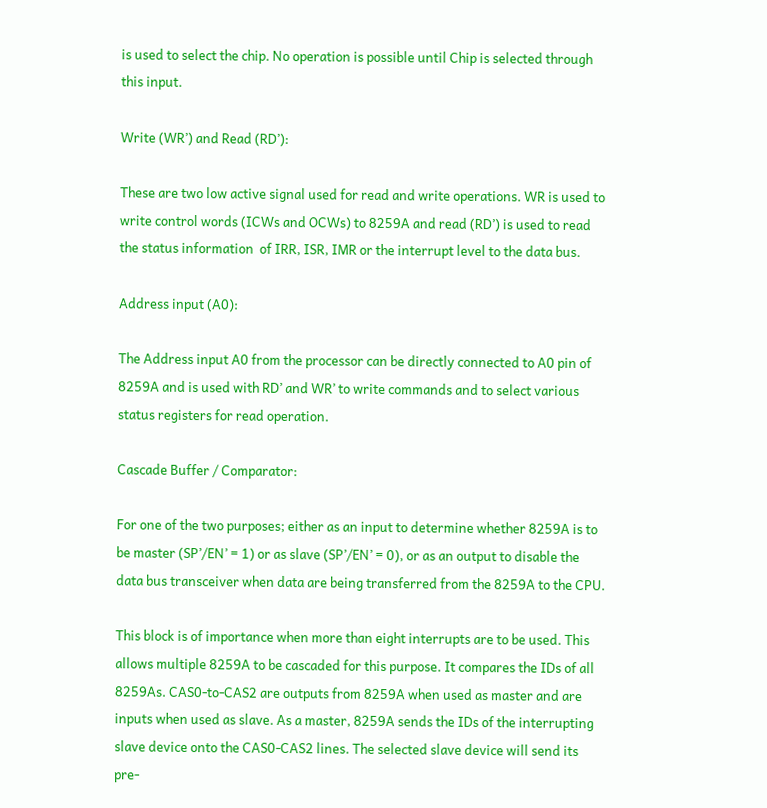is used to select the chip. No operation is possible until Chip is selected through this input.

Write (WR’) and Read (RD’):

These are two low active signal used for read and write operations. WR is used to write control words (ICWs and OCWs) to 8259A and read (RD’) is used to read the status information  of IRR, ISR, IMR or the interrupt level to the data bus.

Address input (A0):

The Address input A0 from the processor can be directly connected to A0 pin of 8259A and is used with RD’ and WR’ to write commands and to select various status registers for read operation.

Cascade Buffer / Comparator:

For one of the two purposes; either as an input to determine whether 8259A is to be master (SP’/EN’ = 1) or as slave (SP’/EN’ = 0), or as an output to disable the data bus transceiver when data are being transferred from the 8259A to the CPU.

This block is of importance when more than eight interrupts are to be used. This allows multiple 8259A to be cascaded for this purpose. It compares the IDs of all 8259As. CAS0-to-CAS2 are outputs from 8259A when used as master and are inputs when used as slave. As a master, 8259A sends the IDs of the interrupting slave device onto the CAS0-CAS2 lines. The selected slave device will send its pre-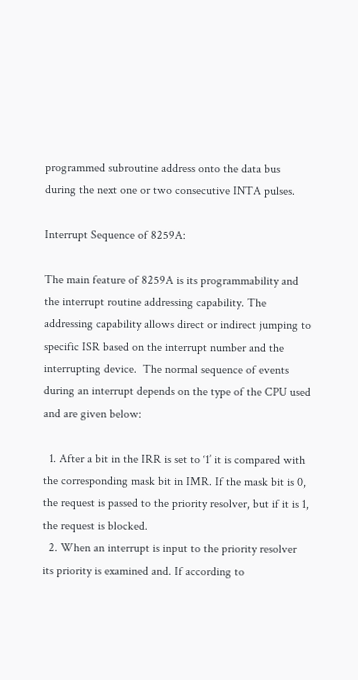programmed subroutine address onto the data bus during the next one or two consecutive INTA pulses.

Interrupt Sequence of 8259A:

The main feature of 8259A is its programmability and the interrupt routine addressing capability. The addressing capability allows direct or indirect jumping to specific ISR based on the interrupt number and the interrupting device.  The normal sequence of events during an interrupt depends on the type of the CPU used and are given below:

  1. After a bit in the IRR is set to ‘1’ it is compared with the corresponding mask bit in IMR. If the mask bit is 0, the request is passed to the priority resolver, but if it is 1, the request is blocked.
  2. When an interrupt is input to the priority resolver its priority is examined and. If according to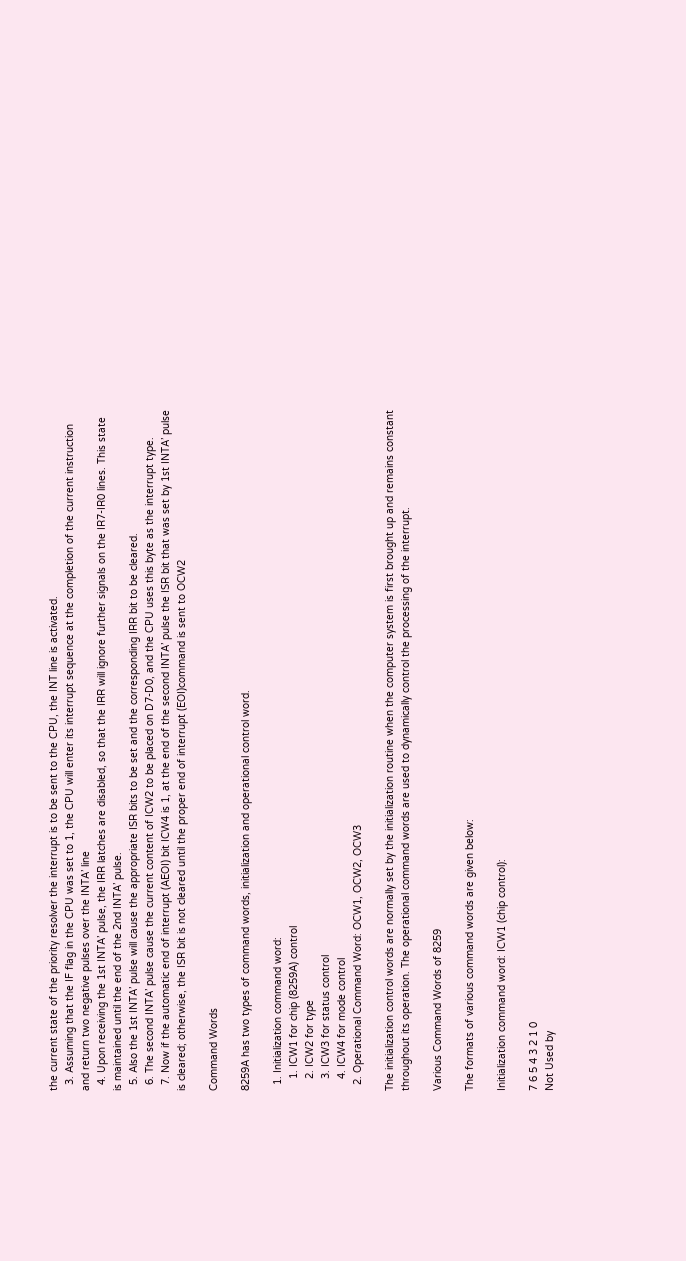the current state of the priority resolver the interrupt is to be sent to the CPU, the INT line is activated.
  3. Assuming that the IF flag in the CPU was set to 1, the CPU will enter its interrupt sequence at the completion of the current instruction and return two negative pulses over the INTA’ line
  4. Upon receiving the 1st INTA’ pulse, the IRR latches are disabled, so that the IRR will ignore further signals on the IR7-IR0 lines. This state is maintained until the end of the 2nd INTA’ pulse.
  5. Also the 1st INTA’ pulse will cause the appropriate ISR bits to be set and the corresponding IRR bit to be cleared.
  6. The second INTA’ pulse cause the current content of ICW2 to be placed on D7-D0, and the CPU uses this byte as the interrupt type.
  7. Now if the automatic end of interrupt (AEOI) bit ICW4 is 1, at the end of the second INTA’ pulse the ISR bit that was set by 1st INTA’ pulse is cleared; otherwise, the ISR bit is not cleared until the proper end of interrupt (EOI)command is sent to OCW2

Command Words

8259A has two types of command words, initialization and operational control word.

  1. Initialization command word:
    1. ICW1 for chip (8259A) control
    2. ICW2 for type
    3. ICW3 for status control
    4. ICW4 for mode control
  2. Operational Command Word: OCW1, OCW2, OCW3

The initialization control words are normally set by the initialization routine when the computer system is first brought up and remains constant throughout its operation. The operational command words are used to dynamically control the processing of the interrupt.

Various Command Words of 8259

The formats of various command words are given below:

Initialization command word: ICW1 (chip control):

7 6 5 4 3 2 1 0
Not Used by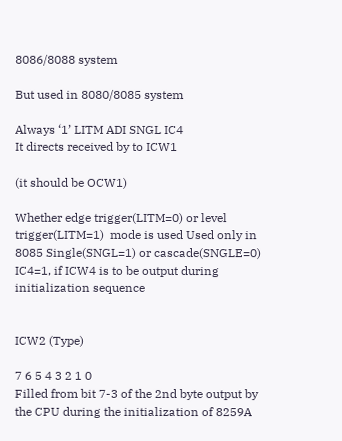8086/8088 system

But used in 8080/8085 system

Always ‘1’ LITM ADI SNGL IC4
It directs received by to ICW1

(it should be OCW1)

Whether edge trigger(LITM=0) or level trigger(LITM=1)  mode is used Used only in 8085 Single(SNGL=1) or cascade(SNGLE=0) IC4=1, if ICW4 is to be output during initialization sequence


ICW2 (Type)

7 6 5 4 3 2 1 0
Filled from bit 7-3 of the 2nd byte output by the CPU during the initialization of 8259A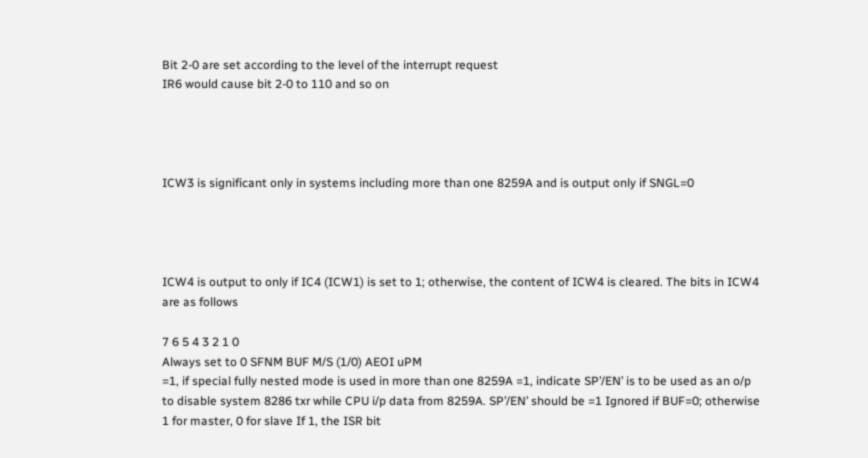Bit 2-0 are set according to the level of the interrupt request
IR6 would cause bit 2-0 to 110 and so on




ICW3 is significant only in systems including more than one 8259A and is output only if SNGL=0




ICW4 is output to only if IC4 (ICW1) is set to 1; otherwise, the content of ICW4 is cleared. The bits in ICW4 are as follows

7 6 5 4 3 2 1 0
Always set to 0 SFNM BUF M/S (1/0) AEOI uPM
=1, if special fully nested mode is used in more than one 8259A =1, indicate SP’/EN’ is to be used as an o/p to disable system 8286 txr while CPU i/p data from 8259A. SP’/EN’ should be =1 Ignored if BUF=0; otherwise 1 for master, 0 for slave If 1, the ISR bit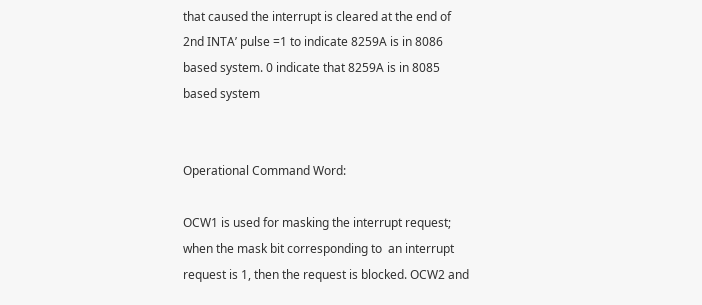that caused the interrupt is cleared at the end of 2nd INTA’ pulse =1 to indicate 8259A is in 8086 based system. 0 indicate that 8259A is in 8085 based system


Operational Command Word:

OCW1 is used for masking the interrupt request; when the mask bit corresponding to  an interrupt request is 1, then the request is blocked. OCW2 and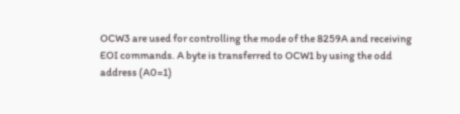OCW3 are used for controlling the mode of the 8259A and receiving EOI commands. A byte is transferred to OCW1 by using the odd address (A0=1)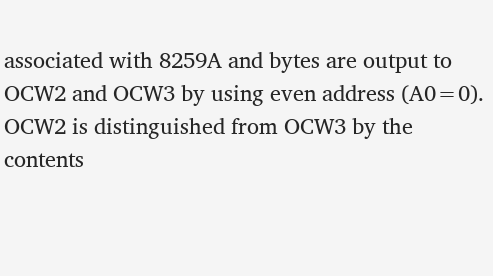associated with 8259A and bytes are output to OCW2 and OCW3 by using even address (A0=0). OCW2 is distinguished from OCW3 by the contents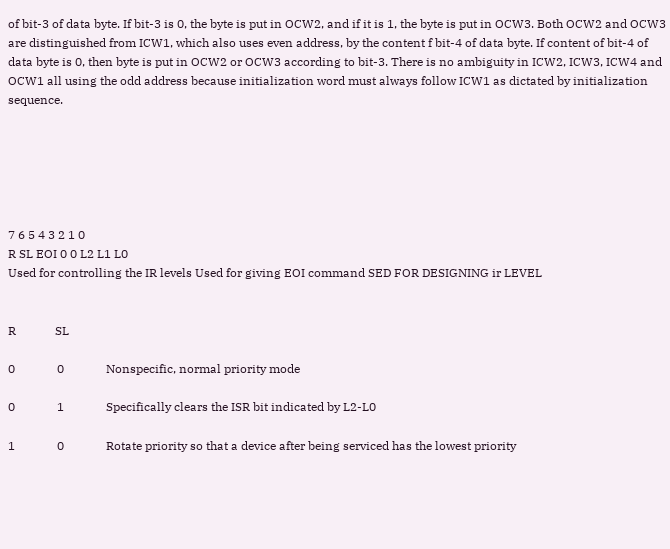of bit-3 of data byte. If bit-3 is 0, the byte is put in OCW2, and if it is 1, the byte is put in OCW3. Both OCW2 and OCW3 are distinguished from ICW1, which also uses even address, by the content f bit-4 of data byte. If content of bit-4 of data byte is 0, then byte is put in OCW2 or OCW3 according to bit-3. There is no ambiguity in ICW2, ICW3, ICW4 and OCW1 all using the odd address because initialization word must always follow ICW1 as dictated by initialization sequence.






7 6 5 4 3 2 1 0
R SL EOI 0 0 L2 L1 L0
Used for controlling the IR levels Used for giving EOI command SED FOR DESIGNING ir LEVEL


R             SL

0              0              Nonspecific, normal priority mode

0              1              Specifically clears the ISR bit indicated by L2-L0

1              0              Rotate priority so that a device after being serviced has the lowest priority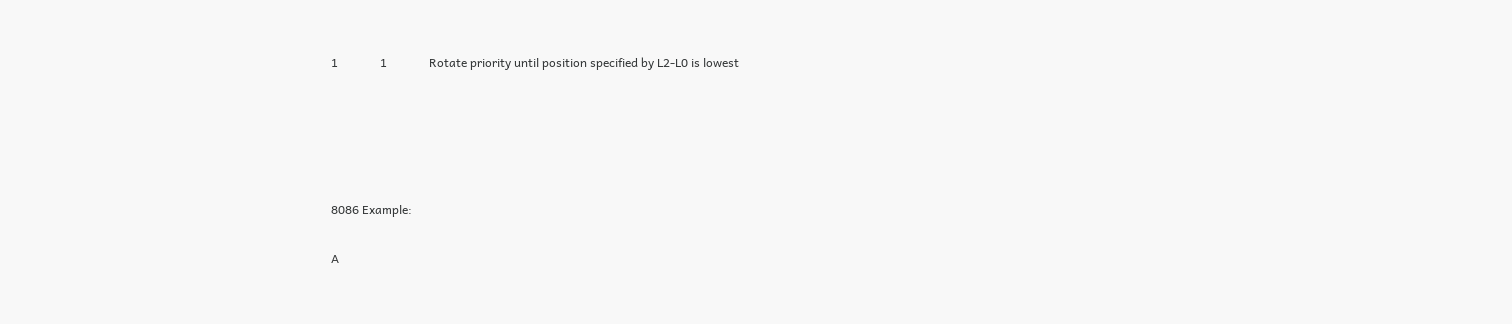1              1              Rotate priority until position specified by L2-L0 is lowest





8086 Example:

A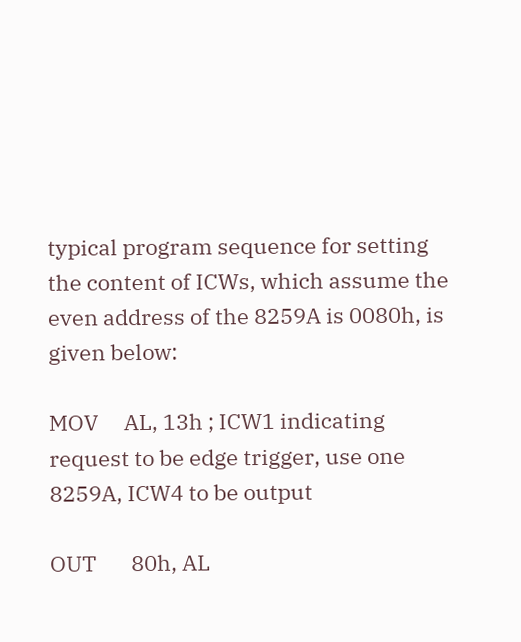typical program sequence for setting the content of ICWs, which assume the even address of the 8259A is 0080h, is given below:

MOV     AL, 13h ; ICW1 indicating request to be edge trigger, use one 8259A, ICW4 to be output

OUT       80h, AL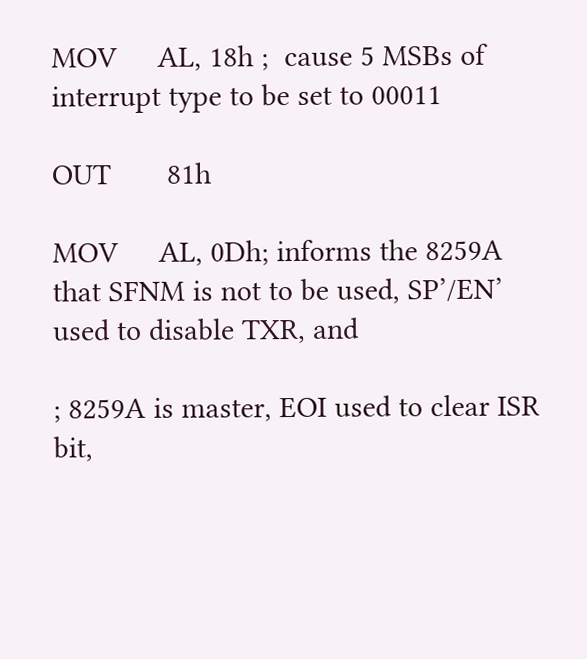MOV     AL, 18h ;  cause 5 MSBs of interrupt type to be set to 00011

OUT       81h

MOV     AL, 0Dh; informs the 8259A that SFNM is not to be used, SP’/EN’ used to disable TXR, and

; 8259A is master, EOI used to clear ISR bit,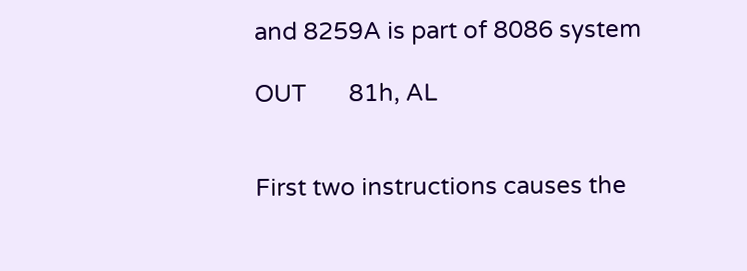and 8259A is part of 8086 system

OUT       81h, AL


First two instructions causes the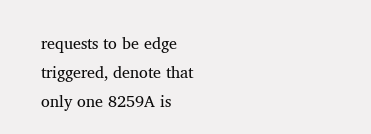requests to be edge triggered, denote that only one 8259A is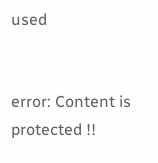used


error: Content is protected !!